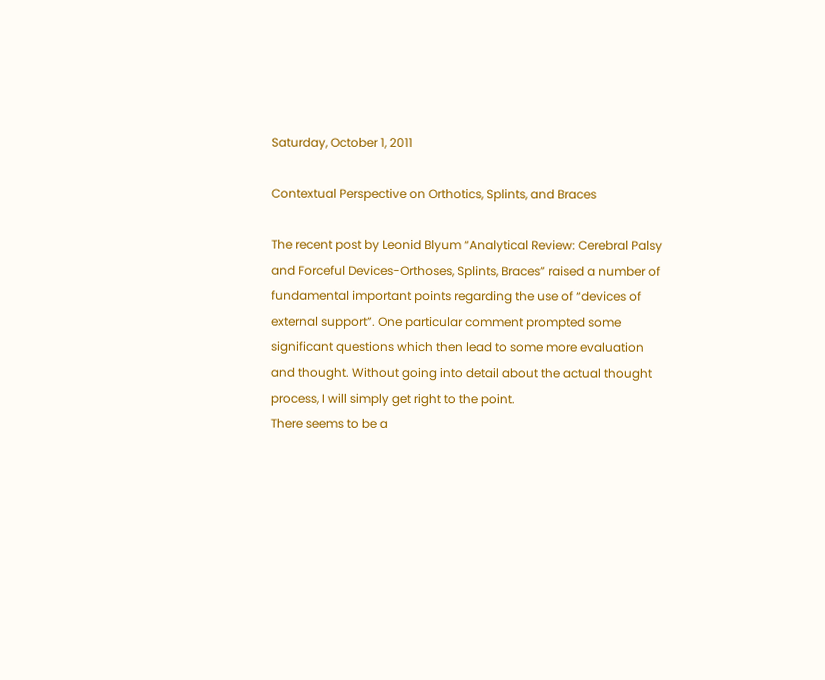Saturday, October 1, 2011

Contextual Perspective on Orthotics, Splints, and Braces

The recent post by Leonid Blyum “Analytical Review: Cerebral Palsy and Forceful Devices-Orthoses, Splints, Braces” raised a number of fundamental important points regarding the use of “devices of external support”. One particular comment prompted some significant questions which then lead to some more evaluation and thought. Without going into detail about the actual thought process, I will simply get right to the point.
There seems to be a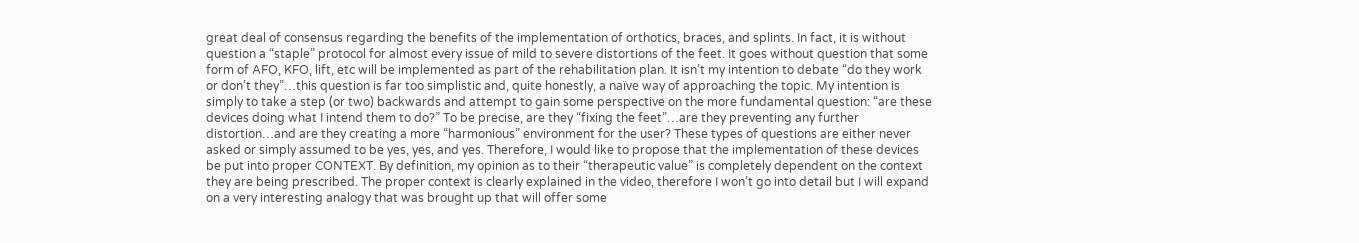great deal of consensus regarding the benefits of the implementation of orthotics, braces, and splints. In fact, it is without question a “staple” protocol for almost every issue of mild to severe distortions of the feet. It goes without question that some form of AFO, KFO, lift, etc will be implemented as part of the rehabilitation plan. It isn’t my intention to debate “do they work or don’t they”…this question is far too simplistic and, quite honestly, a naïve way of approaching the topic. My intention is simply to take a step (or two) backwards and attempt to gain some perspective on the more fundamental question: “are these devices doing what I intend them to do?” To be precise, are they “fixing the feet”…are they preventing any further distortion…and are they creating a more “harmonious” environment for the user? These types of questions are either never asked or simply assumed to be yes, yes, and yes. Therefore, I would like to propose that the implementation of these devices be put into proper CONTEXT. By definition, my opinion as to their “therapeutic value” is completely dependent on the context they are being prescribed. The proper context is clearly explained in the video, therefore I won’t go into detail but I will expand on a very interesting analogy that was brought up that will offer some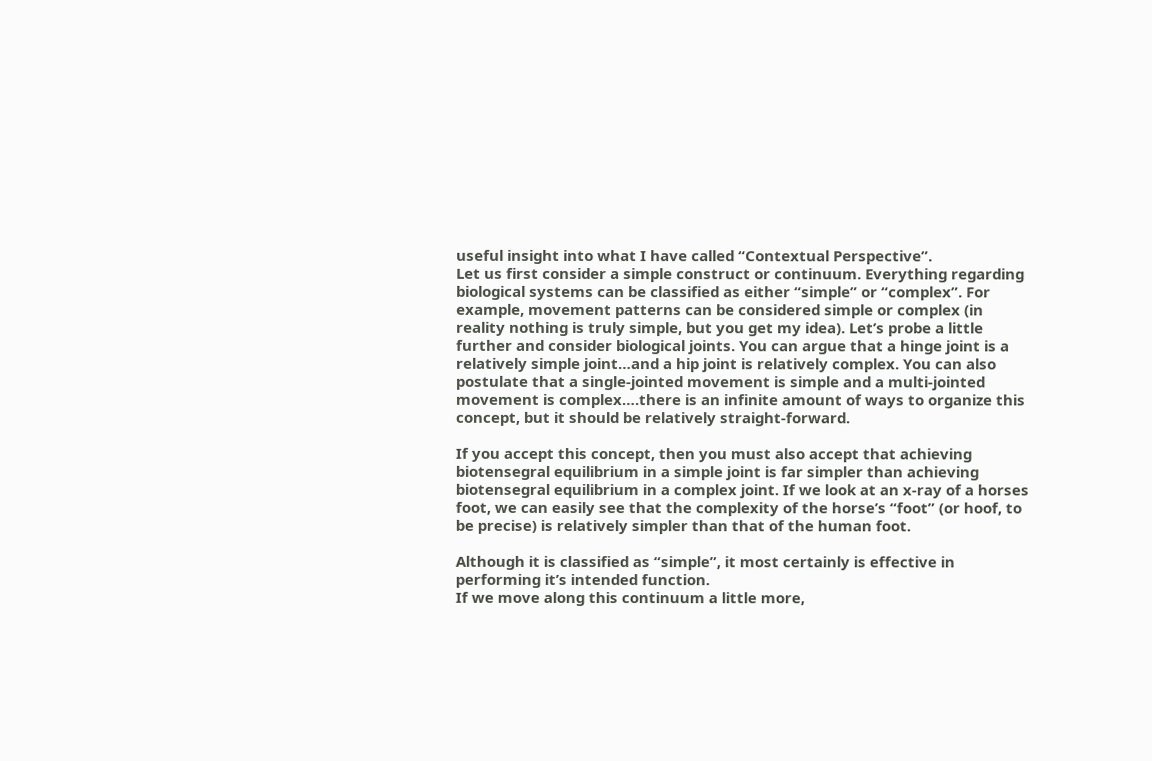useful insight into what I have called “Contextual Perspective”.
Let us first consider a simple construct or continuum. Everything regarding biological systems can be classified as either “simple” or “complex”. For example, movement patterns can be considered simple or complex (in reality nothing is truly simple, but you get my idea). Let’s probe a little further and consider biological joints. You can argue that a hinge joint is a relatively simple joint…and a hip joint is relatively complex. You can also postulate that a single-jointed movement is simple and a multi-jointed movement is complex….there is an infinite amount of ways to organize this concept, but it should be relatively straight-forward.

If you accept this concept, then you must also accept that achieving biotensegral equilibrium in a simple joint is far simpler than achieving biotensegral equilibrium in a complex joint. If we look at an x-ray of a horses foot, we can easily see that the complexity of the horse’s “foot” (or hoof, to be precise) is relatively simpler than that of the human foot.

Although it is classified as “simple”, it most certainly is effective in performing it’s intended function.
If we move along this continuum a little more,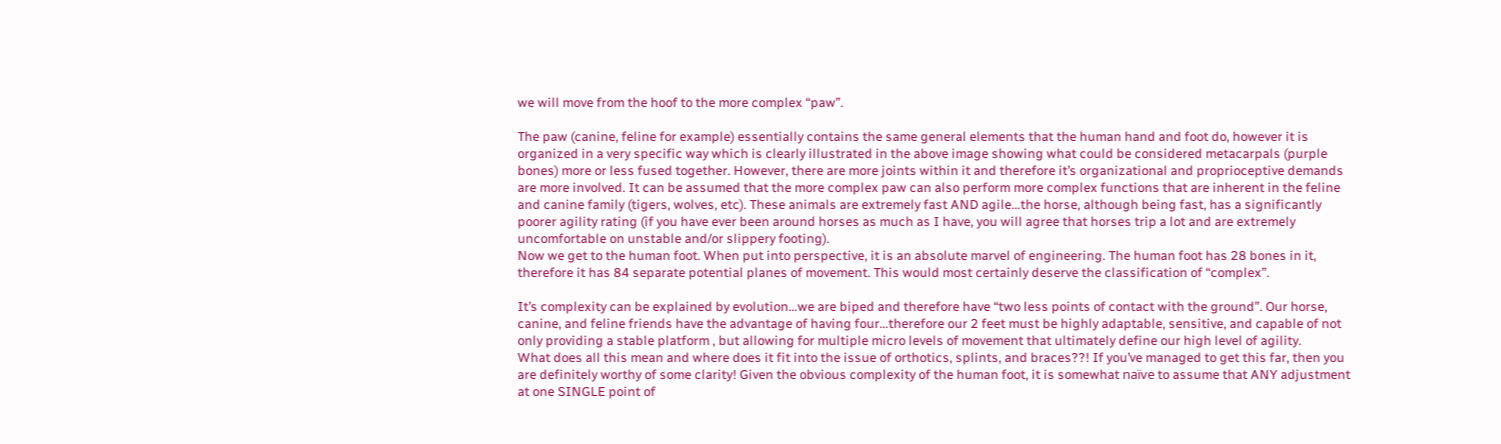we will move from the hoof to the more complex “paw”.

The paw (canine, feline for example) essentially contains the same general elements that the human hand and foot do, however it is organized in a very specific way which is clearly illustrated in the above image showing what could be considered metacarpals (purple bones) more or less fused together. However, there are more joints within it and therefore it’s organizational and proprioceptive demands are more involved. It can be assumed that the more complex paw can also perform more complex functions that are inherent in the feline and canine family (tigers, wolves, etc). These animals are extremely fast AND agile…the horse, although being fast, has a significantly poorer agility rating (if you have ever been around horses as much as I have, you will agree that horses trip a lot and are extremely uncomfortable on unstable and/or slippery footing).
Now we get to the human foot. When put into perspective, it is an absolute marvel of engineering. The human foot has 28 bones in it, therefore it has 84 separate potential planes of movement. This would most certainly deserve the classification of “complex”.

It’s complexity can be explained by evolution…we are biped and therefore have “two less points of contact with the ground”. Our horse, canine, and feline friends have the advantage of having four…therefore our 2 feet must be highly adaptable, sensitive, and capable of not only providing a stable platform , but allowing for multiple micro levels of movement that ultimately define our high level of agility.
What does all this mean and where does it fit into the issue of orthotics, splints, and braces??! If you’ve managed to get this far, then you are definitely worthy of some clarity! Given the obvious complexity of the human foot, it is somewhat naïve to assume that ANY adjustment at one SINGLE point of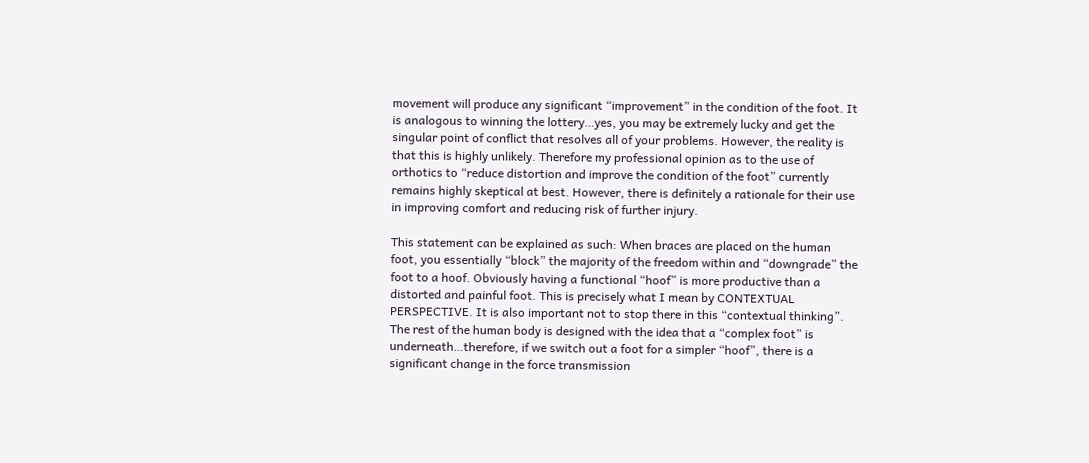movement will produce any significant “improvement” in the condition of the foot. It is analogous to winning the lottery…yes, you may be extremely lucky and get the singular point of conflict that resolves all of your problems. However, the reality is that this is highly unlikely. Therefore my professional opinion as to the use of orthotics to “reduce distortion and improve the condition of the foot” currently remains highly skeptical at best. However, there is definitely a rationale for their use in improving comfort and reducing risk of further injury.

This statement can be explained as such: When braces are placed on the human foot, you essentially “block” the majority of the freedom within and “downgrade” the foot to a hoof. Obviously having a functional “hoof” is more productive than a distorted and painful foot. This is precisely what I mean by CONTEXTUAL PERSPECTIVE. It is also important not to stop there in this “contextual thinking”. The rest of the human body is designed with the idea that a “complex foot” is underneath…therefore, if we switch out a foot for a simpler “hoof”, there is a significant change in the force transmission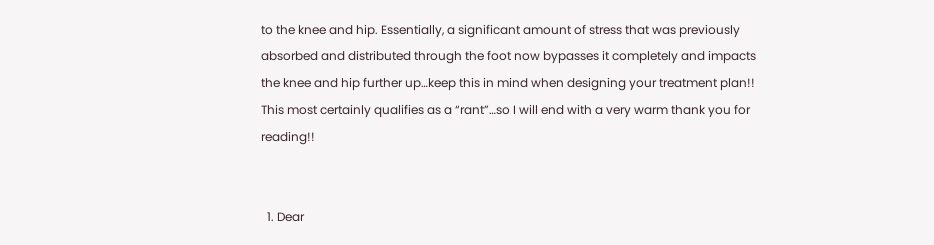to the knee and hip. Essentially, a significant amount of stress that was previously absorbed and distributed through the foot now bypasses it completely and impacts the knee and hip further up…keep this in mind when designing your treatment plan!!
This most certainly qualifies as a “rant”…so I will end with a very warm thank you for reading!!


  1. Dear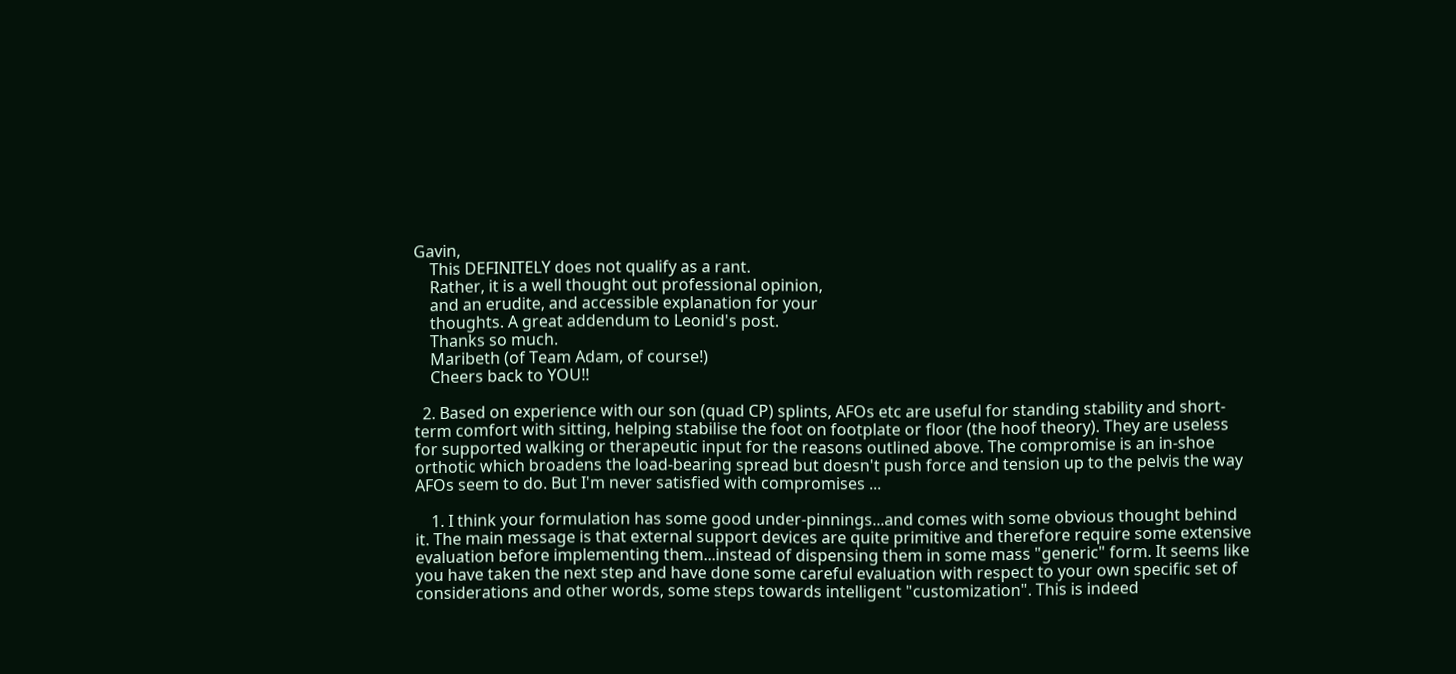Gavin,
    This DEFINITELY does not qualify as a rant.
    Rather, it is a well thought out professional opinion,
    and an erudite, and accessible explanation for your
    thoughts. A great addendum to Leonid's post.
    Thanks so much.
    Maribeth (of Team Adam, of course!)
    Cheers back to YOU!!

  2. Based on experience with our son (quad CP) splints, AFOs etc are useful for standing stability and short-term comfort with sitting, helping stabilise the foot on footplate or floor (the hoof theory). They are useless for supported walking or therapeutic input for the reasons outlined above. The compromise is an in-shoe orthotic which broadens the load-bearing spread but doesn't push force and tension up to the pelvis the way AFOs seem to do. But I'm never satisfied with compromises ...

    1. I think your formulation has some good under-pinnings...and comes with some obvious thought behind it. The main message is that external support devices are quite primitive and therefore require some extensive evaluation before implementing them...instead of dispensing them in some mass "generic" form. It seems like you have taken the next step and have done some careful evaluation with respect to your own specific set of considerations and other words, some steps towards intelligent "customization". This is indeed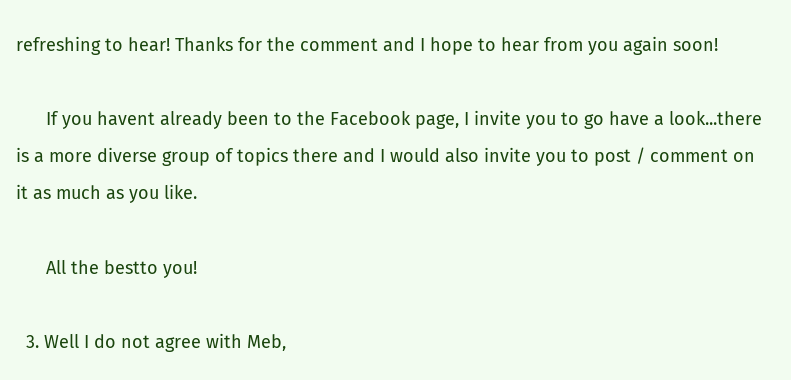refreshing to hear! Thanks for the comment and I hope to hear from you again soon!

      If you havent already been to the Facebook page, I invite you to go have a look...there is a more diverse group of topics there and I would also invite you to post / comment on it as much as you like.

      All the bestto you!

  3. Well I do not agree with Meb,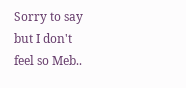Sorry to say but I don't feel so Meb..